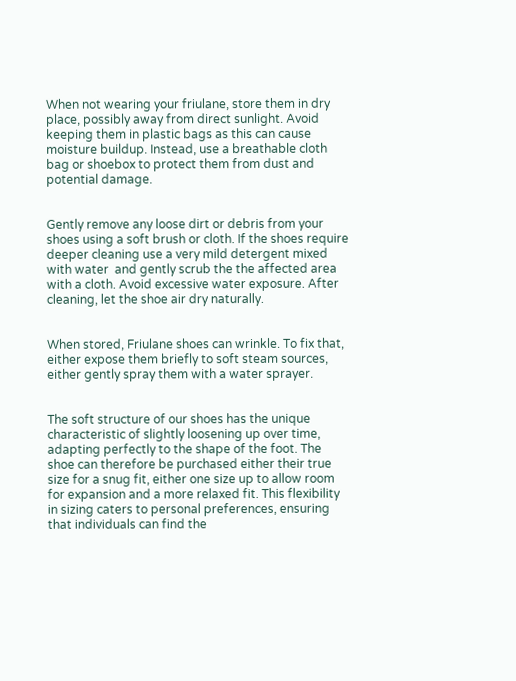When not wearing your friulane, store them in dry place, possibly away from direct sunlight. Avoid keeping them in plastic bags as this can cause moisture buildup. Instead, use a breathable cloth bag or shoebox to protect them from dust and potential damage.


Gently remove any loose dirt or debris from your shoes using a soft brush or cloth. If the shoes require deeper cleaning use a very mild detergent mixed with water  and gently scrub the the affected area with a cloth. Avoid excessive water exposure. After cleaning, let the shoe air dry naturally.


When stored, Friulane shoes can wrinkle. To fix that, either expose them briefly to soft steam sources, either gently spray them with a water sprayer.


The soft structure of our shoes has the unique characteristic of slightly loosening up over time, adapting perfectly to the shape of the foot. The shoe can therefore be purchased either their true size for a snug fit, either one size up to allow room for expansion and a more relaxed fit. This flexibility in sizing caters to personal preferences, ensuring that individuals can find the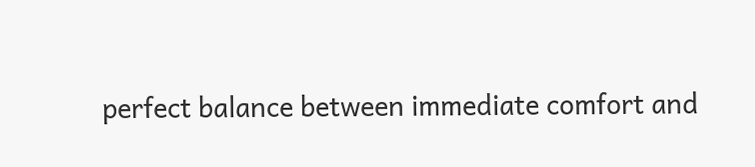perfect balance between immediate comfort and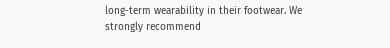long-term wearability in their footwear. We strongly recommend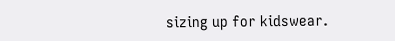sizing up for kidswear.